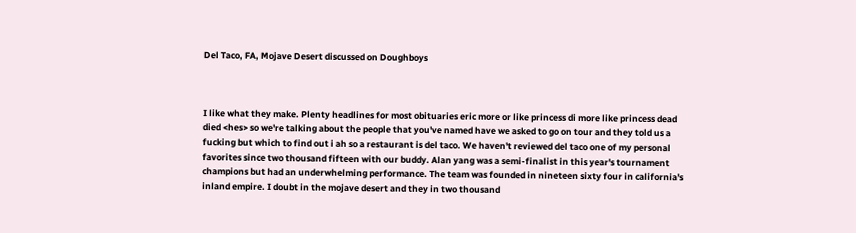Del Taco, FA, Mojave Desert discussed on Doughboys



I like what they make. Plenty headlines for most obituaries eric more or like princess di more like princess dead died <hes> so we're talking about the people that you've named have we asked to go on tour and they told us a fucking but which to find out i ah so a restaurant is del taco. We haven't reviewed del taco one of my personal favorites since two thousand fifteen with our buddy. Alan yang was a semi-finalist in this year's tournament champions but had an underwhelming performance. The team was founded in nineteen sixty four in california's inland empire. I doubt in the mojave desert and they in two thousand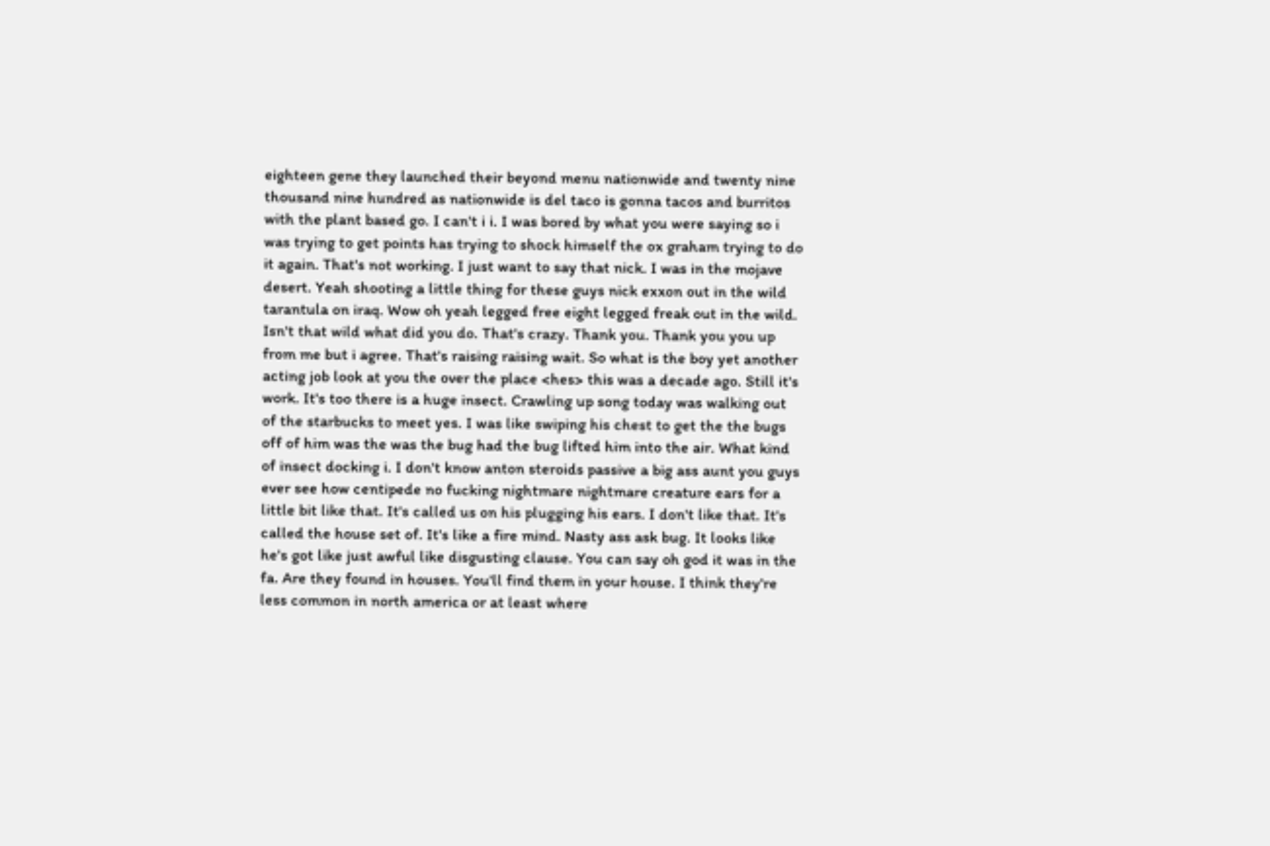eighteen gene they launched their beyond menu nationwide and twenty nine thousand nine hundred as nationwide is del taco is gonna tacos and burritos with the plant based go. I can't i i. I was bored by what you were saying so i was trying to get points has trying to shock himself the ox graham trying to do it again. That's not working. I just want to say that nick. I was in the mojave desert. Yeah shooting a little thing for these guys nick exxon out in the wild tarantula on iraq. Wow oh yeah legged free eight legged freak out in the wild. Isn't that wild what did you do. That's crazy. Thank you. Thank you you up from me but i agree. That's raising raising wait. So what is the boy yet another acting job look at you the over the place <hes> this was a decade ago. Still it's work. It's too there is a huge insect. Crawling up song today was walking out of the starbucks to meet yes. I was like swiping his chest to get the the bugs off of him was the was the bug had the bug lifted him into the air. What kind of insect docking i. I don't know anton steroids passive a big ass aunt you guys ever see how centipede no fucking nightmare nightmare creature ears for a little bit like that. It's called us on his plugging his ears. I don't like that. It's called the house set of. It's like a fire mind. Nasty ass ask bug. It looks like he's got like just awful like disgusting clause. You can say oh god it was in the fa. Are they found in houses. You'll find them in your house. I think they're less common in north america or at least where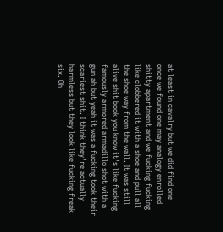at least in cavalry but we did find one once we found one may analogy enrolled shitty apartment and we fucking fucking like clobbered it with a shoe and pull all the shoe way from the wall. It was still alive shit book you know it's like fucking famously armored armadillo shot with a gun ah but yeah it was a fucking took their scariest shit. I think they're actually harmless but they look like fucking freak six. Oh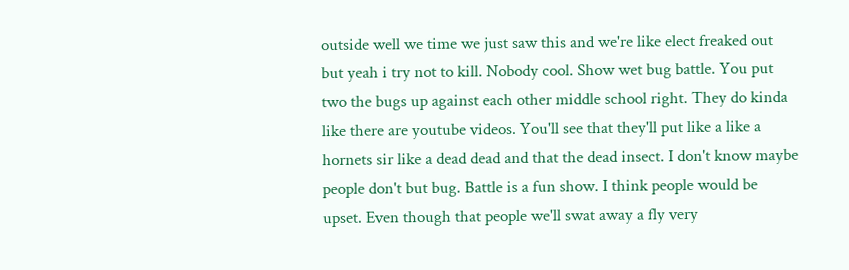outside well we time we just saw this and we're like elect freaked out but yeah i try not to kill. Nobody cool. Show wet bug battle. You put two the bugs up against each other middle school right. They do kinda like there are youtube videos. You'll see that they'll put like a like a hornets sir like a dead dead and that the dead insect. I don't know maybe people don't but bug. Battle is a fun show. I think people would be upset. Even though that people we'll swat away a fly very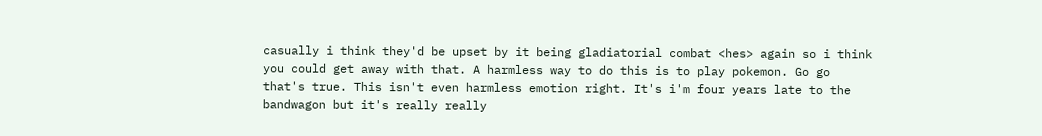casually i think they'd be upset by it being gladiatorial combat <hes> again so i think you could get away with that. A harmless way to do this is to play pokemon. Go go that's true. This isn't even harmless emotion right. It's i'm four years late to the bandwagon but it's really really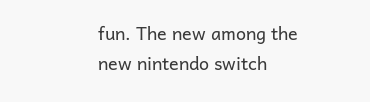fun. The new among the new nintendo switch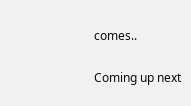comes..

Coming up next